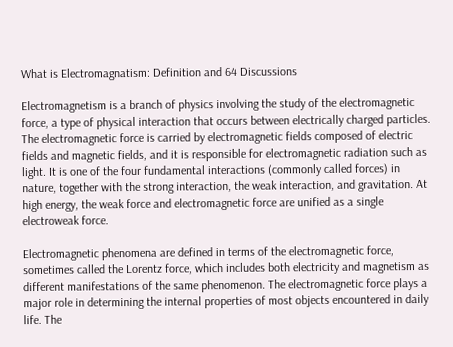What is Electromagnatism: Definition and 64 Discussions

Electromagnetism is a branch of physics involving the study of the electromagnetic force, a type of physical interaction that occurs between electrically charged particles. The electromagnetic force is carried by electromagnetic fields composed of electric fields and magnetic fields, and it is responsible for electromagnetic radiation such as light. It is one of the four fundamental interactions (commonly called forces) in nature, together with the strong interaction, the weak interaction, and gravitation. At high energy, the weak force and electromagnetic force are unified as a single electroweak force.

Electromagnetic phenomena are defined in terms of the electromagnetic force, sometimes called the Lorentz force, which includes both electricity and magnetism as different manifestations of the same phenomenon. The electromagnetic force plays a major role in determining the internal properties of most objects encountered in daily life. The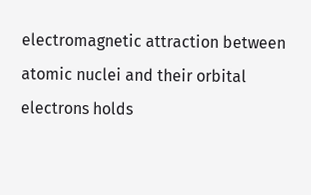electromagnetic attraction between atomic nuclei and their orbital electrons holds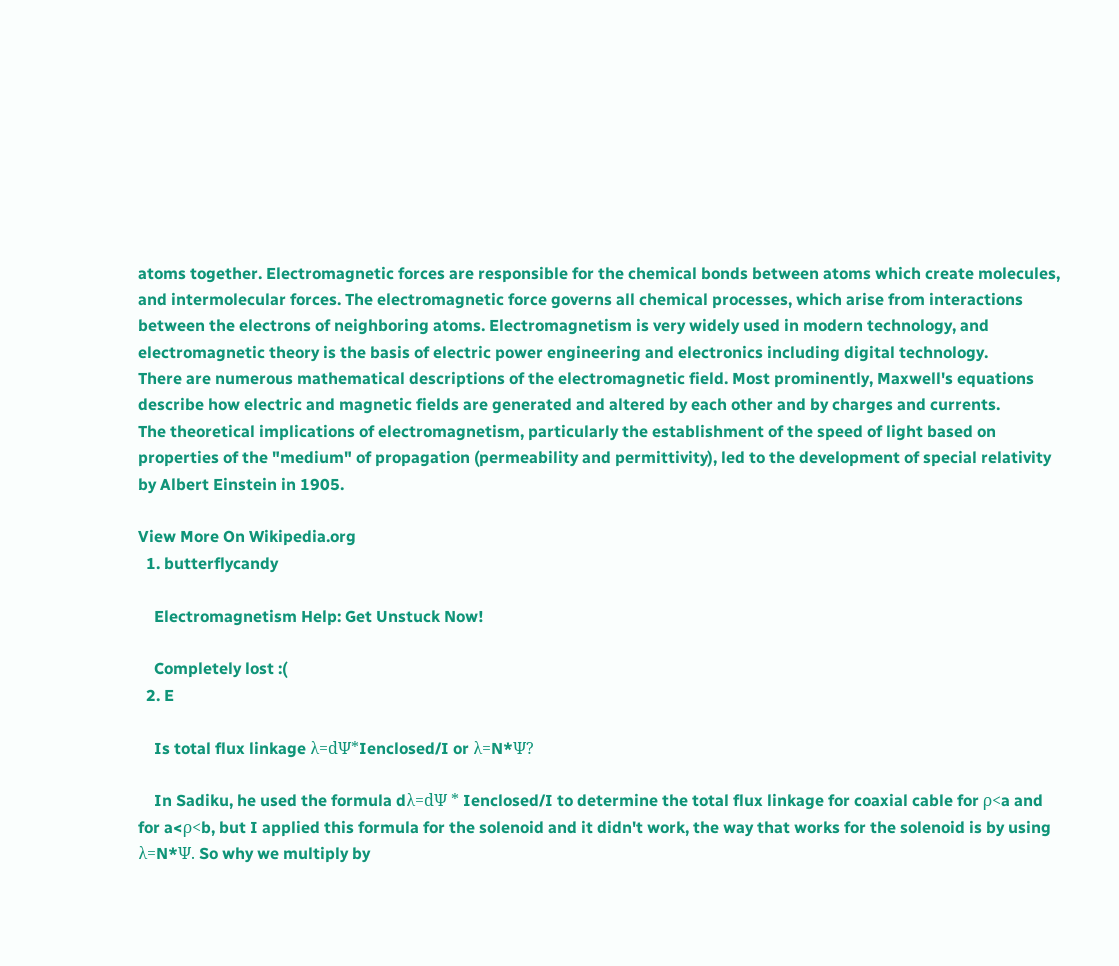atoms together. Electromagnetic forces are responsible for the chemical bonds between atoms which create molecules, and intermolecular forces. The electromagnetic force governs all chemical processes, which arise from interactions between the electrons of neighboring atoms. Electromagnetism is very widely used in modern technology, and electromagnetic theory is the basis of electric power engineering and electronics including digital technology.
There are numerous mathematical descriptions of the electromagnetic field. Most prominently, Maxwell's equations describe how electric and magnetic fields are generated and altered by each other and by charges and currents.
The theoretical implications of electromagnetism, particularly the establishment of the speed of light based on properties of the "medium" of propagation (permeability and permittivity), led to the development of special relativity by Albert Einstein in 1905.

View More On Wikipedia.org
  1. butterflycandy

    Electromagnetism Help: Get Unstuck Now!

    Completely lost :(
  2. E

    Is total flux linkage λ=dΨ*Ienclosed/I or λ=N*Ψ?

    In Sadiku, he used the formula dλ=dΨ * Ienclosed/I to determine the total flux linkage for coaxial cable for ρ<a and for a<ρ<b, but I applied this formula for the solenoid and it didn't work, the way that works for the solenoid is by using λ=N*Ψ. So why we multiply by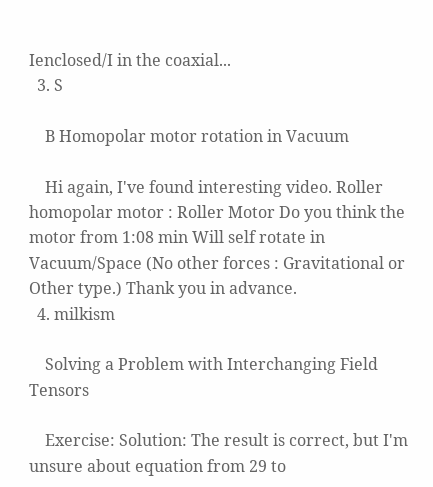Ienclosed/I in the coaxial...
  3. S

    B Homopolar motor rotation in Vacuum

    Hi again, I've found interesting video. Roller homopolar motor : Roller Motor Do you think the motor from 1:08 min Will self rotate in Vacuum/Space (No other forces : Gravitational or Other type.) Thank you in advance.
  4. milkism

    Solving a Problem with Interchanging Field Tensors

    Exercise: Solution: The result is correct, but I'm unsure about equation from 29 to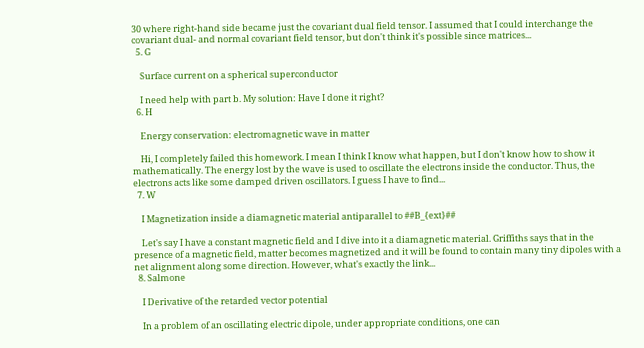30 where right-hand side became just the covariant dual field tensor. I assumed that I could interchange the covariant dual- and normal covariant field tensor, but don't think it's possible since matrices...
  5. G

    Surface current on a spherical superconductor

    I need help with part b. My solution: Have I done it right?
  6. H

    Energy conservation: electromagnetic wave in matter

    Hi, I completely failed this homework. I mean I think I know what happen, but I don't know how to show it mathematically. The energy lost by the wave is used to oscillate the electrons inside the conductor. Thus, the electrons acts like some damped driven oscillators. I guess I have to find...
  7. W

    I Magnetization inside a diamagnetic material antiparallel to ##B_{ext}##

    Let's say I have a constant magnetic field and I dive into it a diamagnetic material. Griffiths says that in the presence of a magnetic field, matter becomes magnetized and it will be found to contain many tiny dipoles with a net alignment along some direction. However, what's exactly the link...
  8. Salmone

    I Derivative of the retarded vector potential

    In a problem of an oscillating electric dipole, under appropriate conditions, one can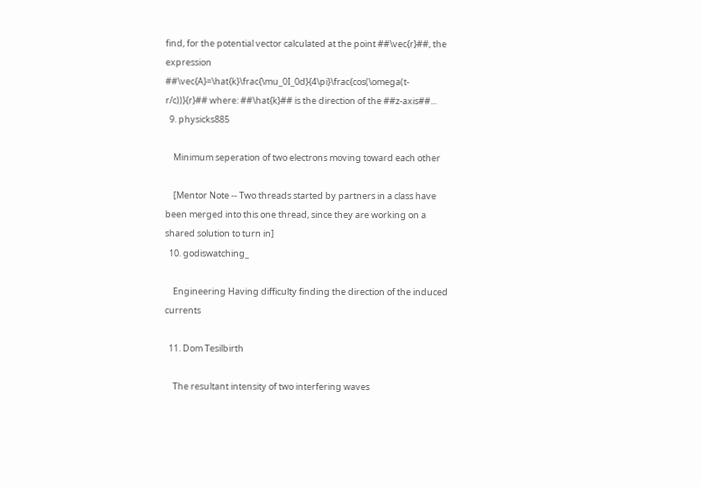find, for the potential vector calculated at the point ##\vec{r}##, the expression ##\vec{A}=\hat{k}\frac{\mu_0I_0d}{4\pi}\frac{cos(\omega(t-r/c))}{r}## where: ##\hat{k}## is the direction of the ##z-axis##...
  9. physicks885

    Minimum seperation of two electrons moving toward each other

    [Mentor Note -- Two threads started by partners in a class have been merged into this one thread, since they are working on a shared solution to turn in]
  10. godiswatching_

    Engineering Having difficulty finding the direction of the induced currents

  11. Dom Tesilbirth

    The resultant intensity of two interfering waves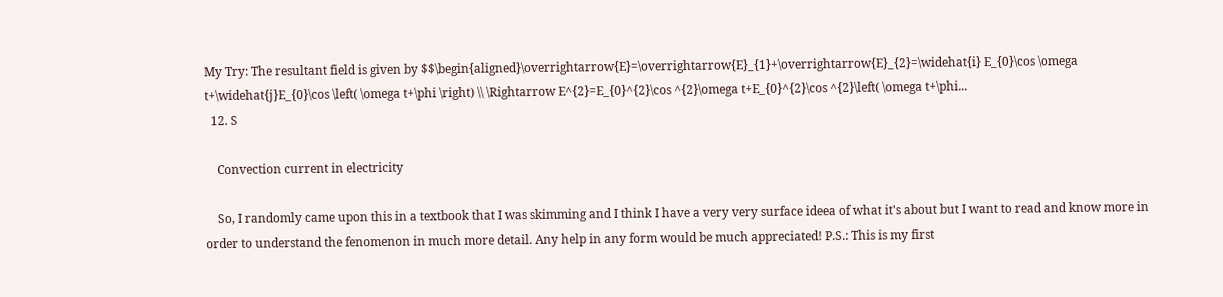My Try: The resultant field is given by $$\begin{aligned}\overrightarrow{E}=\overrightarrow{E}_{1}+\overrightarrow{E}_{2}=\widehat{i} E_{0}\cos \omega t+\widehat{j}E_{0}\cos \left( \omega t+\phi \right) \\ \Rightarrow E^{2}=E_{0}^{2}\cos ^{2}\omega t+E_{0}^{2}\cos ^{2}\left( \omega t+\phi...
  12. S

    Convection current in electricity

    So, I randomly came upon this in a textbook that I was skimming and I think I have a very very surface ideea of what it's about but I want to read and know more in order to understand the fenomenon in much more detail. Any help in any form would be much appreciated! P.S.: This is my first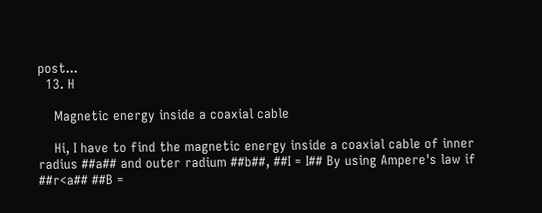post...
  13. H

    Magnetic energy inside a coaxial cable

    Hi, I have to find the magnetic energy inside a coaxial cable of inner radius ##a## and outer radium ##b##, ##I = I## By using Ampere's law if ##r<a## ##B =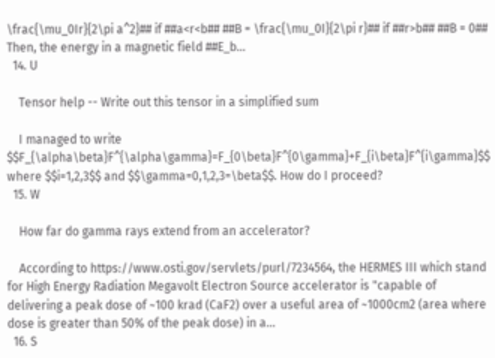\frac{\mu_0Ir}{2\pi a^2}## if ##a<r<b## ##B = \frac{\mu_0I}{2\pi r}## if ##r>b## ##B = 0## Then, the energy in a magnetic field ##E_b...
  14. U

    Tensor help -- Write out this tensor in a simplified sum

    I managed to write $$F_{\alpha\beta}F^{\alpha\gamma}=F_{0\beta}F^{0\gamma}+F_{i\beta}F^{i\gamma}$$ where $$i=1,2,3$$ and $$\gamma=0,1,2,3=\beta$$. How do I proceed?
  15. W

    How far do gamma rays extend from an accelerator?

    According to https://www.osti.gov/servlets/purl/7234564, the HERMES III which stand for High Energy Radiation Megavolt Electron Source accelerator is "capable of delivering a peak dose of ~100 krad (CaF2) over a useful area of ~1000cm2 (area where dose is greater than 50% of the peak dose) in a...
  16. S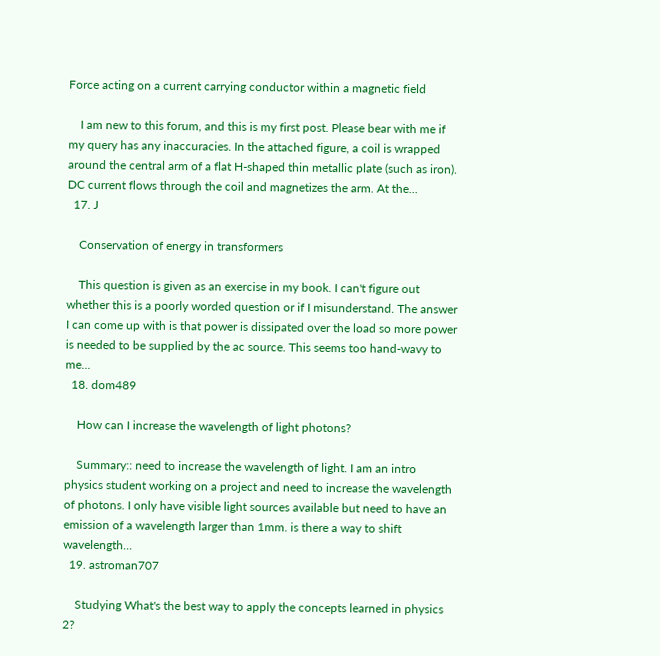Force acting on a current carrying conductor within a magnetic field

    I am new to this forum, and this is my first post. Please bear with me if my query has any inaccuracies. In the attached figure, a coil is wrapped around the central arm of a flat H-shaped thin metallic plate (such as iron). DC current flows through the coil and magnetizes the arm. At the...
  17. J

    Conservation of energy in transformers

    This question is given as an exercise in my book. I can't figure out whether this is a poorly worded question or if I misunderstand. The answer I can come up with is that power is dissipated over the load so more power is needed to be supplied by the ac source. This seems too hand-wavy to me...
  18. dom489

    How can I increase the wavelength of light photons?

    Summary:: need to increase the wavelength of light. I am an intro physics student working on a project and need to increase the wavelength of photons. I only have visible light sources available but need to have an emission of a wavelength larger than 1mm. is there a way to shift wavelength...
  19. astroman707

    Studying What's the best way to apply the concepts learned in physics 2?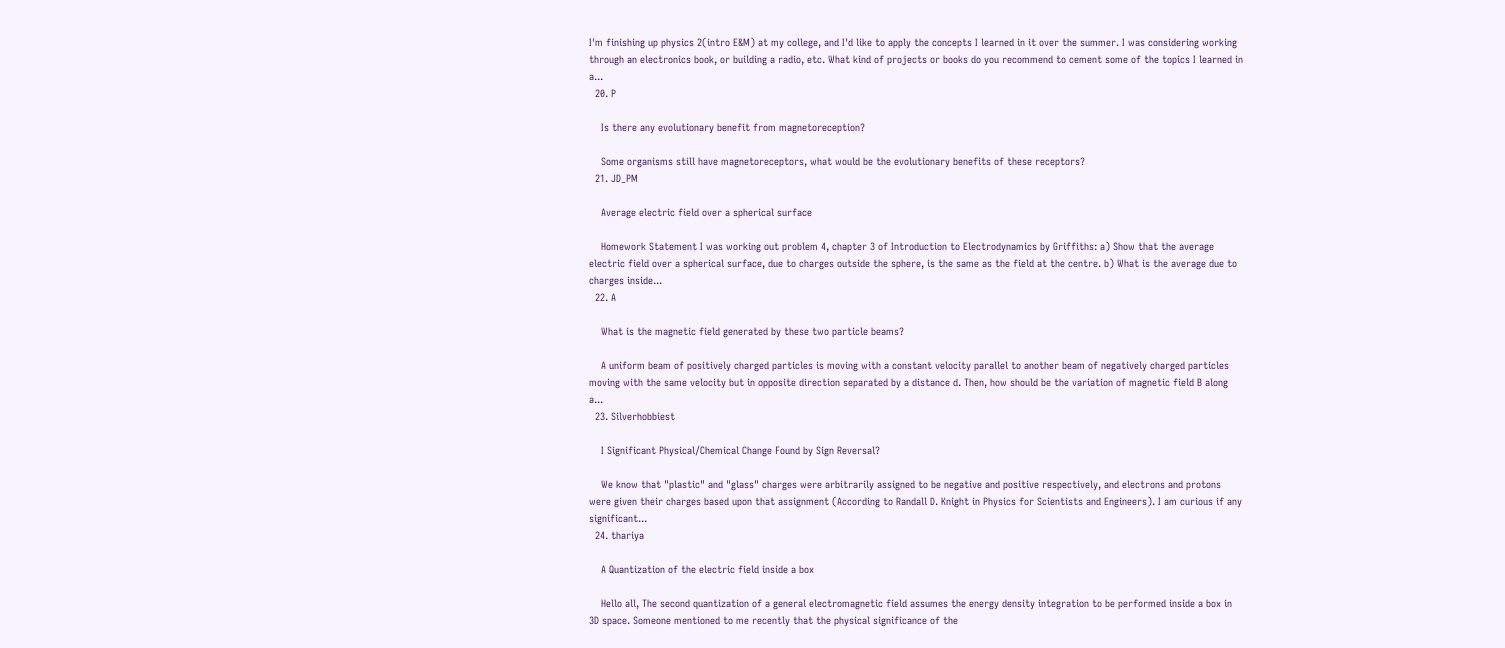I'm finishing up physics 2(intro E&M) at my college, and I'd like to apply the concepts I learned in it over the summer. I was considering working through an electronics book, or building a radio, etc. What kind of projects or books do you recommend to cement some of the topics I learned in a...
  20. P

    Is there any evolutionary benefit from magnetoreception?

    Some organisms still have magnetoreceptors, what would be the evolutionary benefits of these receptors?
  21. JD_PM

    Average electric field over a spherical surface

    Homework Statement I was working out problem 4, chapter 3 of Introduction to Electrodynamics by Griffiths: a) Show that the average electric field over a spherical surface, due to charges outside the sphere, is the same as the field at the centre. b) What is the average due to charges inside...
  22. A

    What is the magnetic field generated by these two particle beams?

    A uniform beam of positively charged particles is moving with a constant velocity parallel to another beam of negatively charged particles moving with the same velocity but in opposite direction separated by a distance d. Then, how should be the variation of magnetic field B along a...
  23. Silverhobbiest

    I Significant Physical/Chemical Change Found by Sign Reversal?

    We know that "plastic" and "glass" charges were arbitrarily assigned to be negative and positive respectively, and electrons and protons were given their charges based upon that assignment (According to Randall D. Knight in Physics for Scientists and Engineers). I am curious if any significant...
  24. thariya

    A Quantization of the electric field inside a box

    Hello all, The second quantization of a general electromagnetic field assumes the energy density integration to be performed inside a box in 3D space. Someone mentioned to me recently that the physical significance of the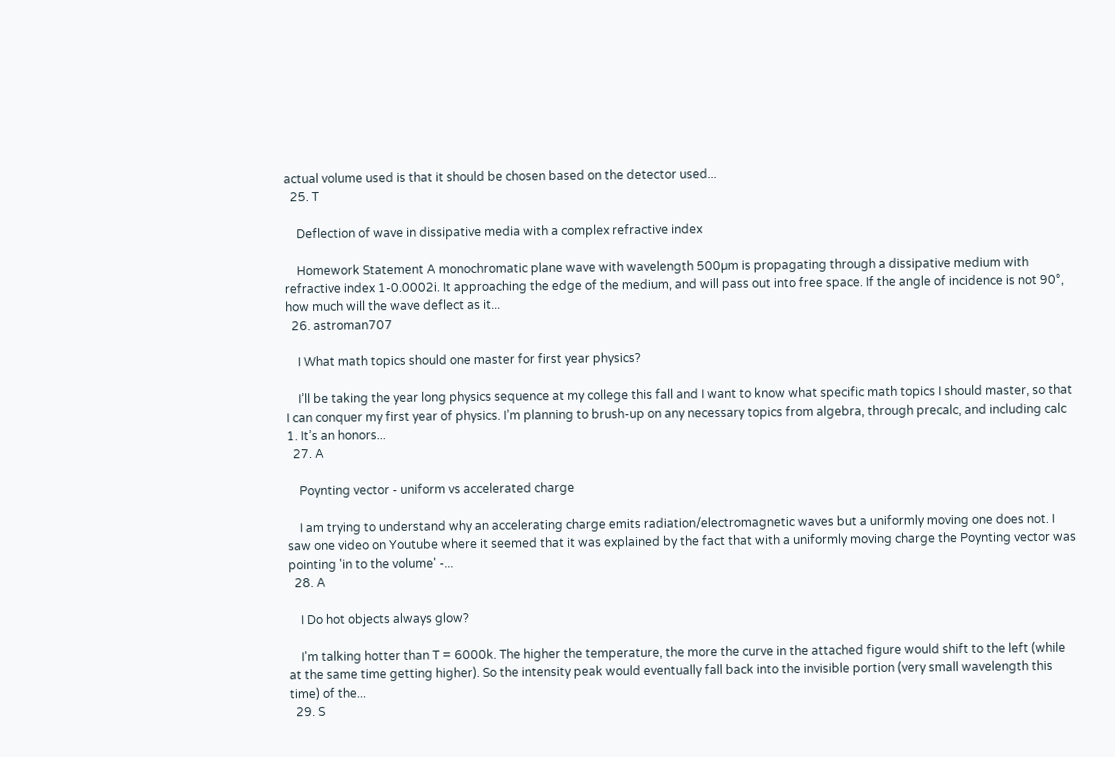actual volume used is that it should be chosen based on the detector used...
  25. T

    Deflection of wave in dissipative media with a complex refractive index

    Homework Statement A monochromatic plane wave with wavelength 500µm is propagating through a dissipative medium with refractive index 1-0.0002i. It approaching the edge of the medium, and will pass out into free space. If the angle of incidence is not 90°, how much will the wave deflect as it...
  26. astroman707

    I What math topics should one master for first year physics?

    I’ll be taking the year long physics sequence at my college this fall and I want to know what specific math topics I should master, so that I can conquer my first year of physics. I’m planning to brush-up on any necessary topics from algebra, through precalc, and including calc 1. It’s an honors...
  27. A

    Poynting vector - uniform vs accelerated charge

    I am trying to understand why an accelerating charge emits radiation/electromagnetic waves but a uniformly moving one does not. I saw one video on Youtube where it seemed that it was explained by the fact that with a uniformly moving charge the Poynting vector was pointing 'in to the volume' -...
  28. A

    I Do hot objects always glow?

    I'm talking hotter than T = 6000k. The higher the temperature, the more the curve in the attached figure would shift to the left (while at the same time getting higher). So the intensity peak would eventually fall back into the invisible portion (very small wavelength this time) of the...
  29. S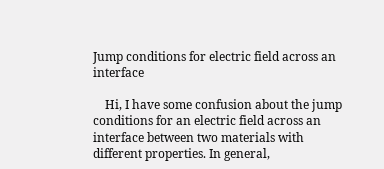Jump conditions for electric field across an interface

    Hi, I have some confusion about the jump conditions for an electric field across an interface between two materials with different properties. In general,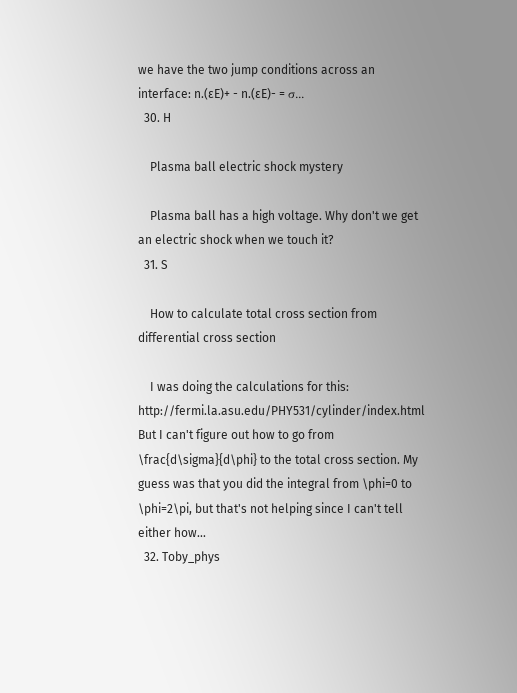we have the two jump conditions across an interface: n.(ɛE)+ - n.(ɛE)- = σ...
  30. H

    Plasma ball electric shock mystery

    Plasma ball has a high voltage. Why don't we get an electric shock when we touch it?
  31. S

    How to calculate total cross section from differential cross section

    I was doing the calculations for this: http://fermi.la.asu.edu/PHY531/cylinder/index.html But I can't figure out how to go from \frac{d\sigma}{d\phi} to the total cross section. My guess was that you did the integral from \phi=0 to \phi=2\pi, but that's not helping since I can't tell either how...
  32. Toby_phys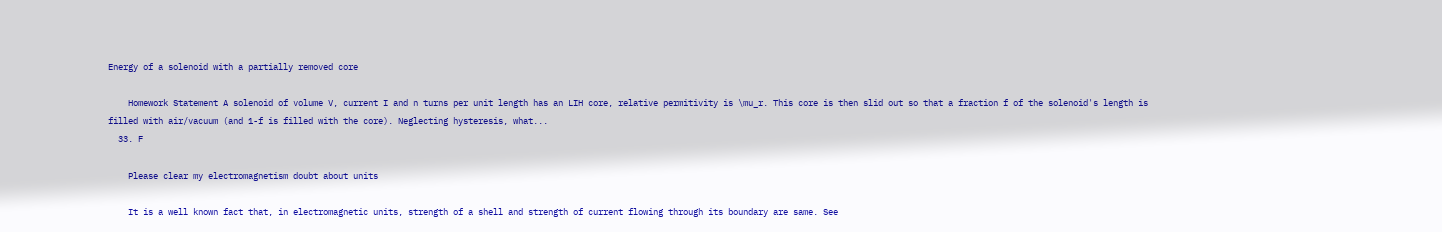Energy of a solenoid with a partially removed core

    Homework Statement A solenoid of volume V, current I and n turns per unit length has an LIH core, relative permitivity is \mu_r. This core is then slid out so that a fraction f of the solenoid's length is filled with air/vacuum (and 1-f is filled with the core). Neglecting hysteresis, what...
  33. F

    Please clear my electromagnetism doubt about units

    It is a well known fact that, in electromagnetic units, strength of a shell and strength of current flowing through its boundary are same. See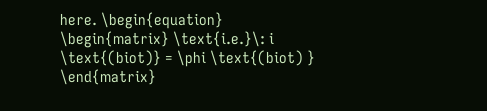here. \begin{equation} \begin{matrix} \text{i.e.}\: i \text{(biot)} = \phi \text{(biot) } \end{matrix}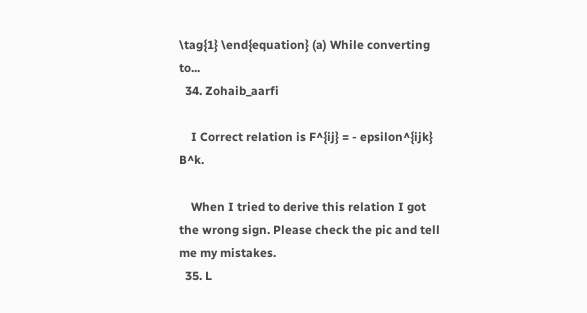\tag{1} \end{equation} (a) While converting to...
  34. Zohaib_aarfi

    I Correct relation is F^{ij} = - epsilon^{ijk} B^k.

    When I tried to derive this relation I got the wrong sign. Please check the pic and tell me my mistakes.
  35. L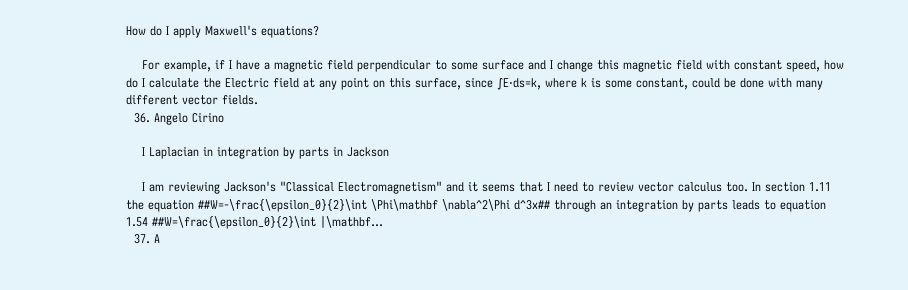How do I apply Maxwell's equations?

    For example, if I have a magnetic field perpendicular to some surface and I change this magnetic field with constant speed, how do I calculate the Electric field at any point on this surface, since ∫E⋅ds=k, where k is some constant, could be done with many different vector fields.
  36. Angelo Cirino

    I Laplacian in integration by parts in Jackson

    I am reviewing Jackson's "Classical Electromagnetism" and it seems that I need to review vector calculus too. In section 1.11 the equation ##W=-\frac{\epsilon_0}{2}\int \Phi\mathbf \nabla^2\Phi d^3x## through an integration by parts leads to equation 1.54 ##W=\frac{\epsilon_0}{2}\int |\mathbf...
  37. A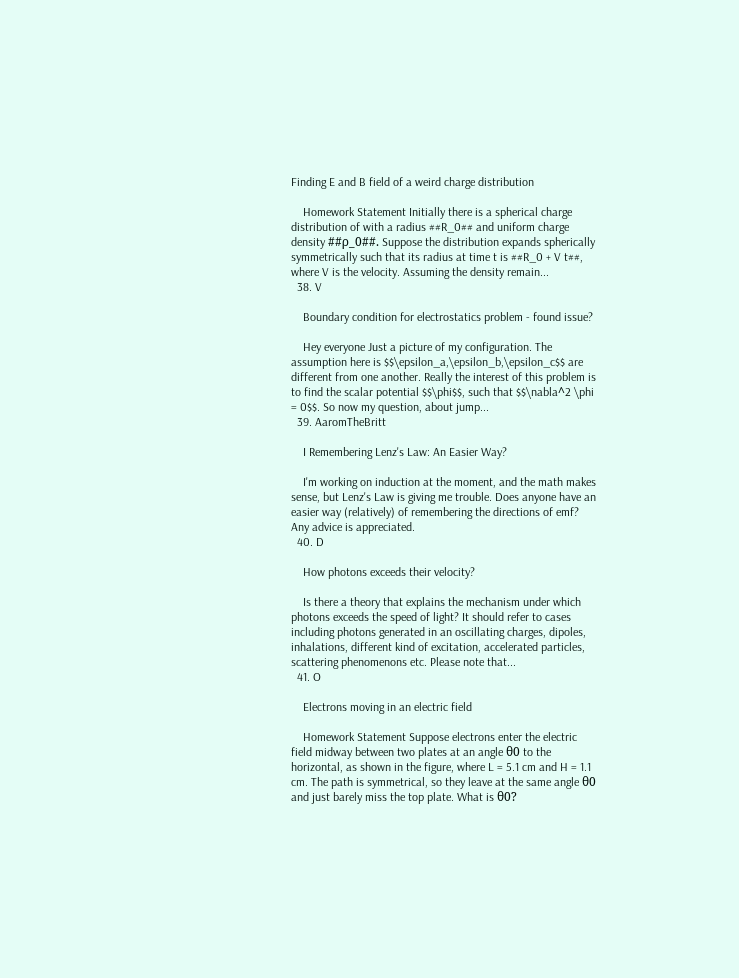Finding E and B field of a weird charge distribution

    Homework Statement Initially there is a spherical charge distribution of with a radius ##R_0## and uniform charge density ##ρ_0##. Suppose the distribution expands spherically symmetrically such that its radius at time t is ##R_0 + V t##, where V is the velocity. Assuming the density remain...
  38. V

    Boundary condition for electrostatics problem - found issue?

    Hey everyone Just a picture of my configuration. The assumption here is $$\epsilon_a,\epsilon_b,\epsilon_c$$ are different from one another. Really the interest of this problem is to find the scalar potential $$\phi$$, such that $$\nabla^2 \phi = 0$$. So now my question, about jump...
  39. AaromTheBritt

    I Remembering Lenz's Law: An Easier Way?

    I'm working on induction at the moment, and the math makes sense, but Lenz's Law is giving me trouble. Does anyone have an easier way (relatively) of remembering the directions of emf? Any advice is appreciated.
  40. D

    How photons exceeds their velocity?

    Is there a theory that explains the mechanism under which photons exceeds the speed of light? It should refer to cases including photons generated in an oscillating charges, dipoles, inhalations, different kind of excitation, accelerated particles, scattering phenomenons etc. Please note that...
  41. O

    Electrons moving in an electric field

    Homework Statement Suppose electrons enter the electric field midway between two plates at an angle θ0 to the horizontal, as shown in the figure, where L = 5.1 cm and H = 1.1 cm. The path is symmetrical, so they leave at the same angle θ0 and just barely miss the top plate. What is θ0?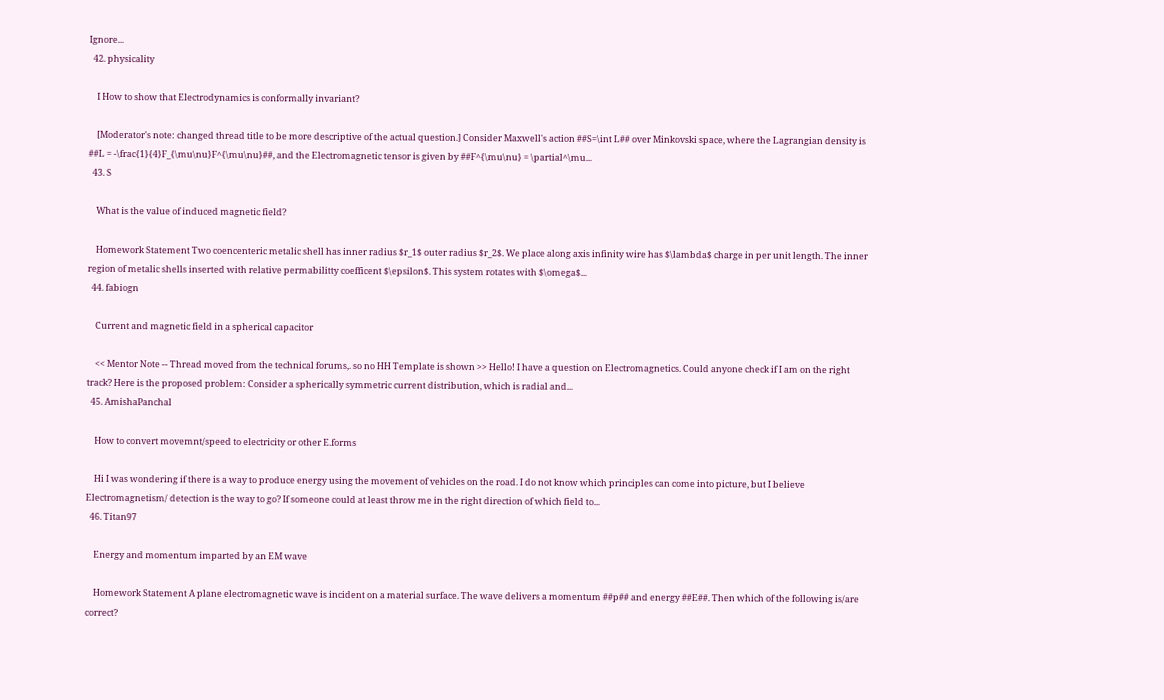Ignore...
  42. physicality

    I How to show that Electrodynamics is conformally invariant?

    [Moderator's note: changed thread title to be more descriptive of the actual question.] Consider Maxwell's action ##S=\int L## over Minkovski space, where the Lagrangian density is ##L = -\frac{1}{4}F_{\mu\nu}F^{\mu\nu}##, and the Electromagnetic tensor is given by ##F^{\mu\nu} = \partial^\mu...
  43. S

    What is the value of induced magnetic field?

    Homework Statement Two coencenteric metalic shell has inner radius $r_1$ outer radius $r_2$. We place along axis infinity wire has $\lambda$ charge in per unit length. The inner region of metalic shells inserted with relative permabilitty coefficent $\epsilon$. This system rotates with $\omega$...
  44. fabiogn

    Current and magnetic field in a spherical capacitor

    << Mentor Note -- Thread moved from the technical forums,. so no HH Template is shown >> Hello! I have a question on Electromagnetics. Could anyone check if I am on the right track? Here is the proposed problem: Consider a spherically symmetric current distribution, which is radial and...
  45. AmishaPanchal

    How to convert movemnt/speed to electricity or other E.forms

    Hi I was wondering if there is a way to produce energy using the movement of vehicles on the road. I do not know which principles can come into picture, but I believe Electromagnetism/ detection is the way to go? If someone could at least throw me in the right direction of which field to...
  46. Titan97

    Energy and momentum imparted by an EM wave

    Homework Statement A plane electromagnetic wave is incident on a material surface. The wave delivers a momentum ##p## and energy ##E##. Then which of the following is/are correct?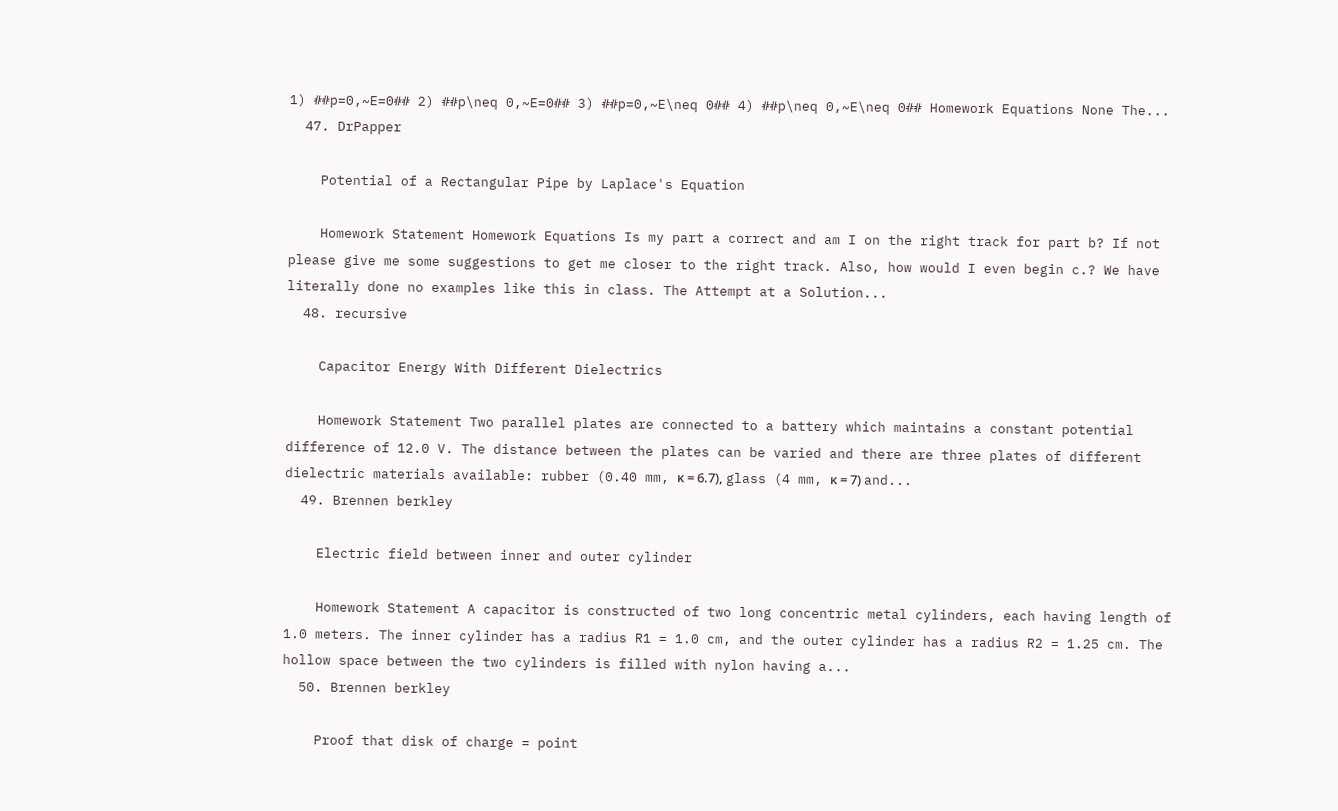1) ##p=0,~E=0## 2) ##p\neq 0,~E=0## 3) ##p=0,~E\neq 0## 4) ##p\neq 0,~E\neq 0## Homework Equations None The...
  47. DrPapper

    Potential of a Rectangular Pipe by Laplace's Equation

    Homework Statement Homework Equations Is my part a correct and am I on the right track for part b? If not please give me some suggestions to get me closer to the right track. Also, how would I even begin c.? We have literally done no examples like this in class. The Attempt at a Solution...
  48. recursive

    Capacitor Energy With Different Dielectrics

    Homework Statement Two parallel plates are connected to a battery which maintains a constant potential difference of 12.0 V. The distance between the plates can be varied and there are three plates of different dielectric materials available: rubber (0.40 mm, κ = 6.7), glass (4 mm, κ = 7) and...
  49. Brennen berkley

    Electric field between inner and outer cylinder

    Homework Statement A capacitor is constructed of two long concentric metal cylinders, each having length of 1.0 meters. The inner cylinder has a radius R1 = 1.0 cm, and the outer cylinder has a radius R2 = 1.25 cm. The hollow space between the two cylinders is filled with nylon having a...
  50. Brennen berkley

    Proof that disk of charge = point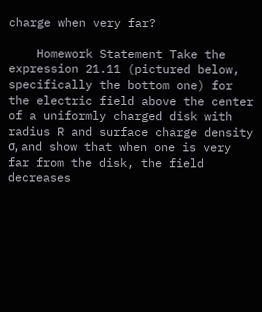charge when very far?

    Homework Statement Take the expression 21.11 (pictured below, specifically the bottom one) for the electric field above the center of a uniformly charged disk with radius R and surface charge density σ, and show that when one is very far from the disk, the field decreases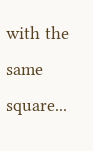with the same square...